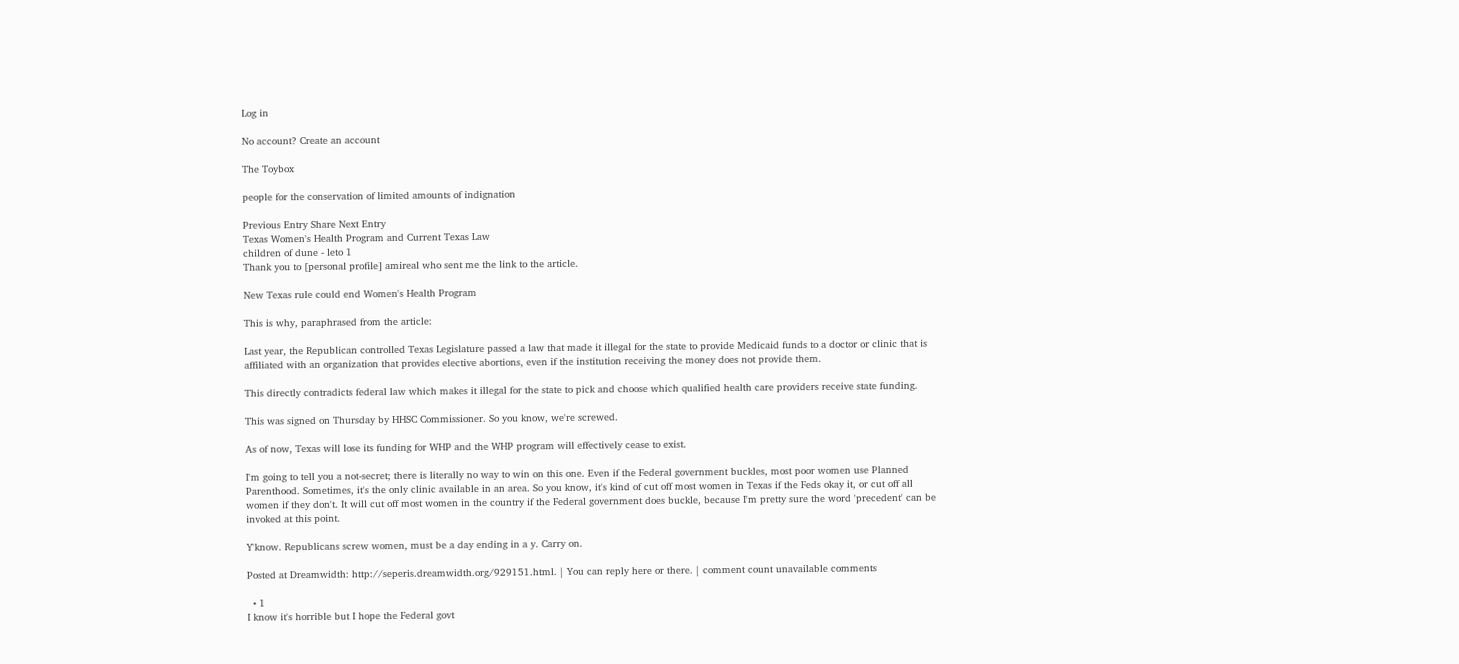Log in

No account? Create an account

The Toybox

people for the conservation of limited amounts of indignation

Previous Entry Share Next Entry
Texas Women's Health Program and Current Texas Law
children of dune - leto 1
Thank you to [personal profile] amireal who sent me the link to the article.

New Texas rule could end Women's Health Program

This is why, paraphrased from the article:

Last year, the Republican controlled Texas Legislature passed a law that made it illegal for the state to provide Medicaid funds to a doctor or clinic that is affiliated with an organization that provides elective abortions, even if the institution receiving the money does not provide them.

This directly contradicts federal law which makes it illegal for the state to pick and choose which qualified health care providers receive state funding.

This was signed on Thursday by HHSC Commissioner. So you know, we're screwed.

As of now, Texas will lose its funding for WHP and the WHP program will effectively cease to exist.

I'm going to tell you a not-secret; there is literally no way to win on this one. Even if the Federal government buckles, most poor women use Planned Parenthood. Sometimes, it's the only clinic available in an area. So you know, it's kind of cut off most women in Texas if the Feds okay it, or cut off all women if they don't. It will cut off most women in the country if the Federal government does buckle, because I'm pretty sure the word 'precedent' can be invoked at this point.

Y'know. Republicans screw women, must be a day ending in a y. Carry on.

Posted at Dreamwidth: http://seperis.dreamwidth.org/929151.html. | You can reply here or there. | comment count unavailable comments

  • 1
I know it's horrible but I hope the Federal govt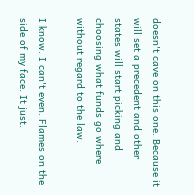doesn't cave on this one. Because it will set a precedent and other states will start picking and choosing what funds go where without regard to the law.

I know. I can't even. Flames on the side of my face. It just.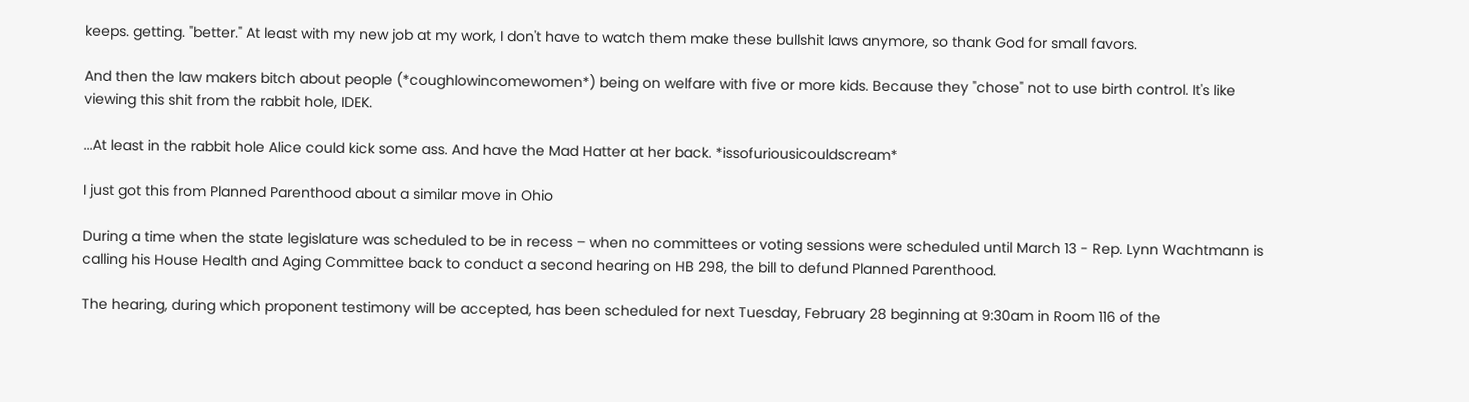keeps. getting. "better." At least with my new job at my work, I don't have to watch them make these bullshit laws anymore, so thank God for small favors.

And then the law makers bitch about people (*coughlowincomewomen*) being on welfare with five or more kids. Because they "chose" not to use birth control. It's like viewing this shit from the rabbit hole, IDEK.

...At least in the rabbit hole Alice could kick some ass. And have the Mad Hatter at her back. *issofuriousicouldscream*

I just got this from Planned Parenthood about a similar move in Ohio

During a time when the state legislature was scheduled to be in recess – when no committees or voting sessions were scheduled until March 13 - Rep. Lynn Wachtmann is calling his House Health and Aging Committee back to conduct a second hearing on HB 298, the bill to defund Planned Parenthood.

The hearing, during which proponent testimony will be accepted, has been scheduled for next Tuesday, February 28 beginning at 9:30am in Room 116 of the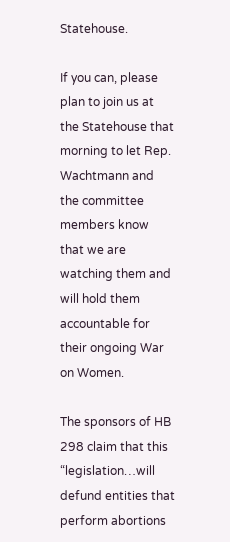Statehouse.

If you can, please plan to join us at the Statehouse that morning to let Rep. Wachtmann and the committee members know that we are watching them and will hold them accountable for their ongoing War on Women.

The sponsors of HB 298 claim that this “legislation…will defund entities that perform abortions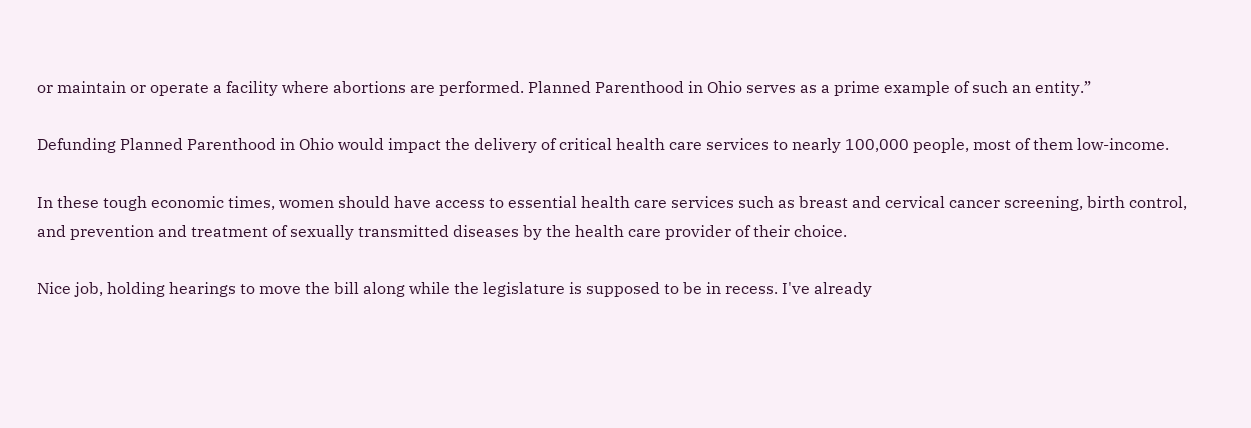or maintain or operate a facility where abortions are performed. Planned Parenthood in Ohio serves as a prime example of such an entity.”

Defunding Planned Parenthood in Ohio would impact the delivery of critical health care services to nearly 100,000 people, most of them low-income.

In these tough economic times, women should have access to essential health care services such as breast and cervical cancer screening, birth control, and prevention and treatment of sexually transmitted diseases by the health care provider of their choice.

Nice job, holding hearings to move the bill along while the legislature is supposed to be in recess. I've already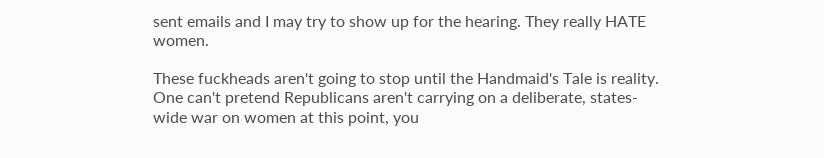sent emails and I may try to show up for the hearing. They really HATE women.

These fuckheads aren't going to stop until the Handmaid's Tale is reality. One can't pretend Republicans aren't carrying on a deliberate, states-wide war on women at this point, you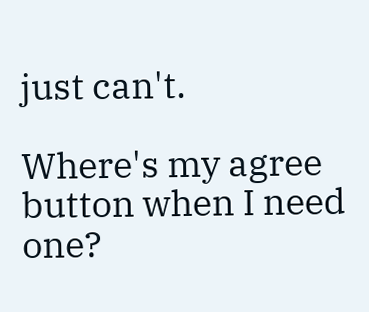just can't.

Where's my agree button when I need one?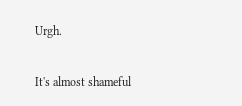Urgh.

It's almost shameful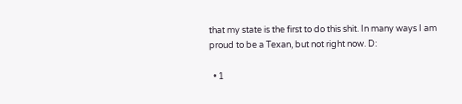that my state is the first to do this shit. In many ways I am proud to be a Texan, but not right now. D:

  • 1